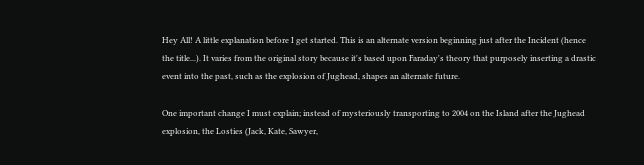Hey All! A little explanation before I get started. This is an alternate version beginning just after the Incident (hence the title...). It varies from the original story because it's based upon Faraday's theory that purposely inserting a drastic event into the past, such as the explosion of Jughead, shapes an alternate future.

One important change I must explain; instead of mysteriously transporting to 2004 on the Island after the Jughead explosion, the Losties (Jack, Kate, Sawyer,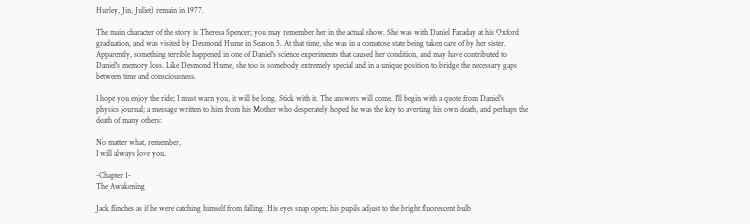Hurley, Jin, Juliet) remain in 1977.

The main character of the story is Theresa Spencer; you may remember her in the actual show. She was with Daniel Faraday at his Oxford graduation, and was visited by Desmond Hume in Season 5. At that time, she was in a comatose state being taken care of by her sister. Apparently, something terrible happened in one of Daniel's science experiments that caused her condition, and may have contributed to Daniel's memory loss. Like Desmond Hume, she too is somebody extremely special and in a unique position to bridge the necessary gaps between time and consciousness.

I hope you enjoy the ride; I must warn you, it will be long. Stick with it. The answers will come. I'll begin with a quote from Daniel's physics journal; a message written to him from his Mother who desperately hoped he was the key to averting his own death, and perhaps the death of many others:

No matter what, remember,
I will always love you.

-Chapter 1-
The Awakening

Jack flinches as if he were catching himself from falling. His eyes snap open; his pupils adjust to the bright fluorescent bulb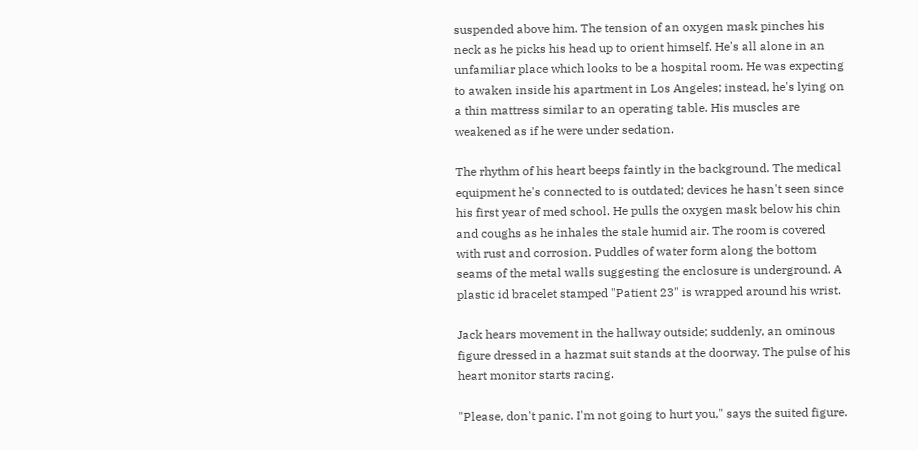suspended above him. The tension of an oxygen mask pinches his neck as he picks his head up to orient himself. He's all alone in an unfamiliar place which looks to be a hospital room. He was expecting to awaken inside his apartment in Los Angeles; instead, he's lying on a thin mattress similar to an operating table. His muscles are weakened as if he were under sedation.

The rhythm of his heart beeps faintly in the background. The medical equipment he's connected to is outdated; devices he hasn't seen since his first year of med school. He pulls the oxygen mask below his chin and coughs as he inhales the stale humid air. The room is covered with rust and corrosion. Puddles of water form along the bottom seams of the metal walls suggesting the enclosure is underground. A plastic id bracelet stamped "Patient 23" is wrapped around his wrist.

Jack hears movement in the hallway outside; suddenly, an ominous figure dressed in a hazmat suit stands at the doorway. The pulse of his heart monitor starts racing.

"Please, don't panic. I'm not going to hurt you," says the suited figure.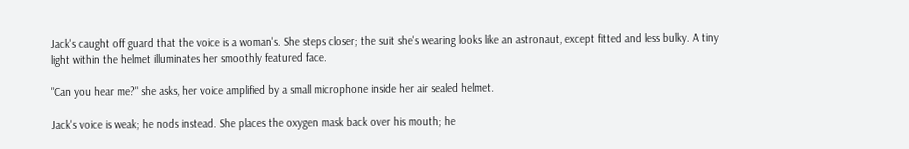Jack's caught off guard that the voice is a woman's. She steps closer; the suit she's wearing looks like an astronaut, except fitted and less bulky. A tiny light within the helmet illuminates her smoothly featured face.

"Can you hear me?" she asks, her voice amplified by a small microphone inside her air sealed helmet.

Jack's voice is weak; he nods instead. She places the oxygen mask back over his mouth; he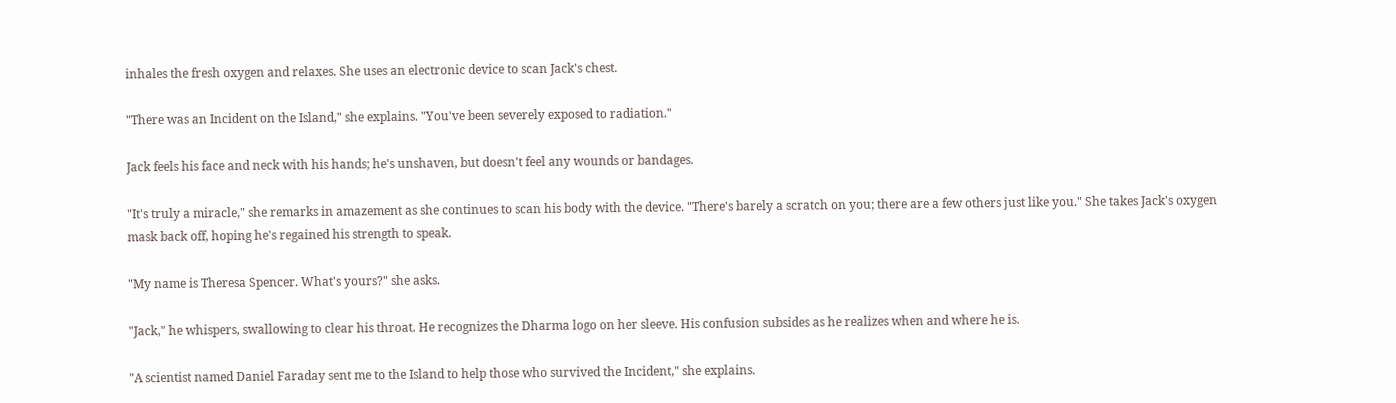inhales the fresh oxygen and relaxes. She uses an electronic device to scan Jack's chest.

"There was an Incident on the Island," she explains. "You've been severely exposed to radiation."

Jack feels his face and neck with his hands; he's unshaven, but doesn't feel any wounds or bandages.

"It's truly a miracle," she remarks in amazement as she continues to scan his body with the device. "There's barely a scratch on you; there are a few others just like you." She takes Jack's oxygen mask back off, hoping he's regained his strength to speak.

"My name is Theresa Spencer. What's yours?" she asks.

"Jack," he whispers, swallowing to clear his throat. He recognizes the Dharma logo on her sleeve. His confusion subsides as he realizes when and where he is.

"A scientist named Daniel Faraday sent me to the Island to help those who survived the Incident," she explains.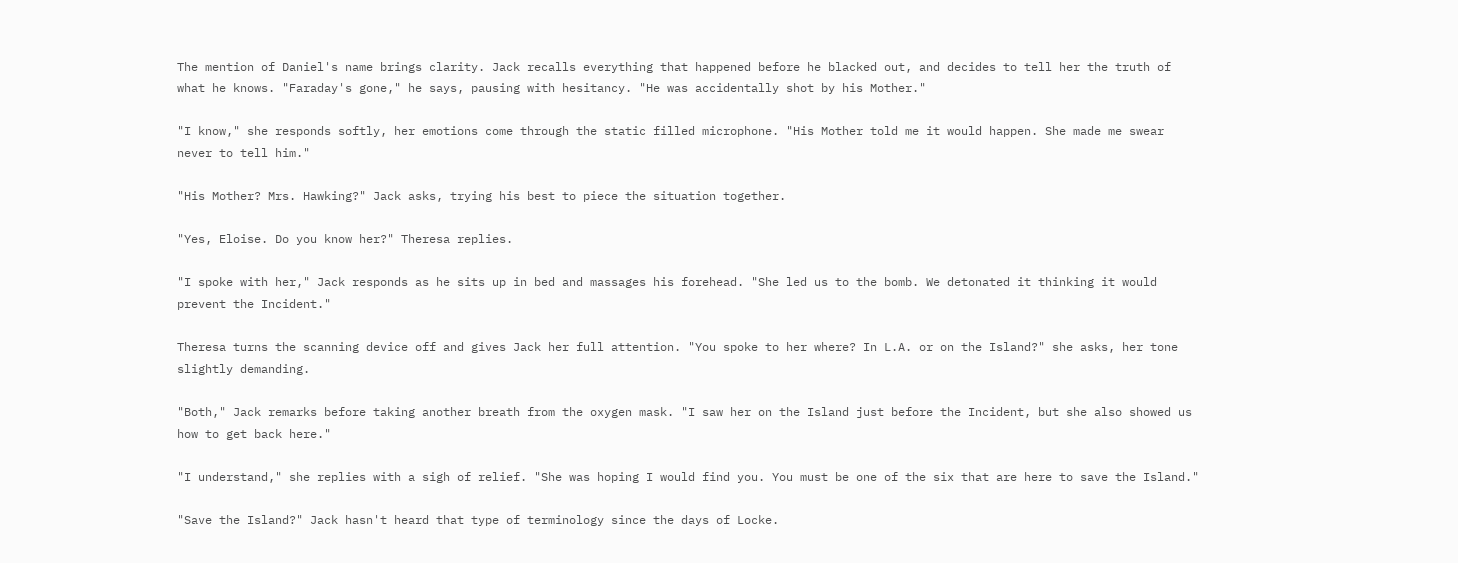The mention of Daniel's name brings clarity. Jack recalls everything that happened before he blacked out, and decides to tell her the truth of what he knows. "Faraday's gone," he says, pausing with hesitancy. "He was accidentally shot by his Mother."

"I know," she responds softly, her emotions come through the static filled microphone. "His Mother told me it would happen. She made me swear never to tell him."

"His Mother? Mrs. Hawking?" Jack asks, trying his best to piece the situation together.

"Yes, Eloise. Do you know her?" Theresa replies.

"I spoke with her," Jack responds as he sits up in bed and massages his forehead. "She led us to the bomb. We detonated it thinking it would prevent the Incident."

Theresa turns the scanning device off and gives Jack her full attention. "You spoke to her where? In L.A. or on the Island?" she asks, her tone slightly demanding.

"Both," Jack remarks before taking another breath from the oxygen mask. "I saw her on the Island just before the Incident, but she also showed us how to get back here."

"I understand," she replies with a sigh of relief. "She was hoping I would find you. You must be one of the six that are here to save the Island."

"Save the Island?" Jack hasn't heard that type of terminology since the days of Locke.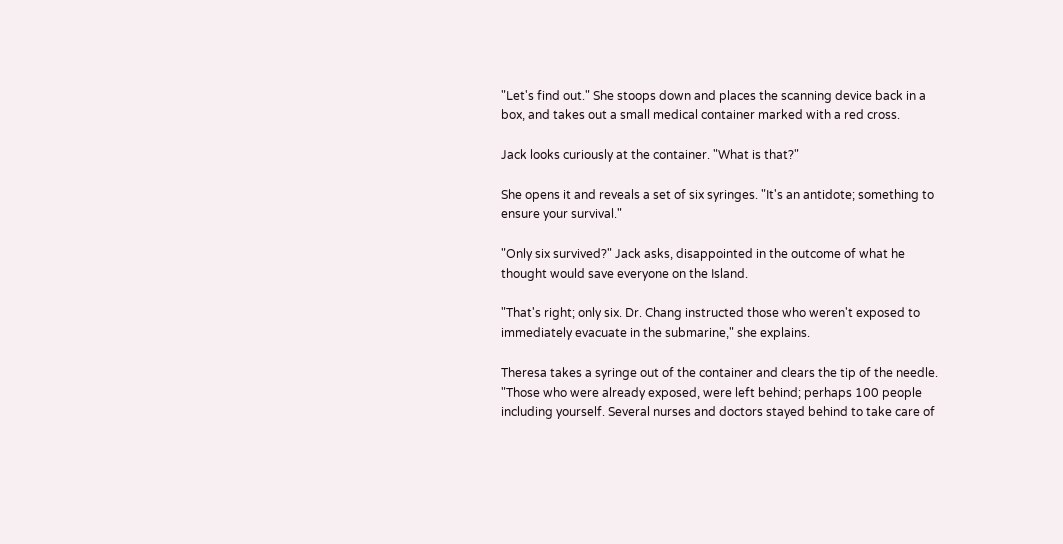"Let's find out." She stoops down and places the scanning device back in a box, and takes out a small medical container marked with a red cross.

Jack looks curiously at the container. "What is that?"

She opens it and reveals a set of six syringes. "It's an antidote; something to ensure your survival."

"Only six survived?" Jack asks, disappointed in the outcome of what he thought would save everyone on the Island.

"That's right; only six. Dr. Chang instructed those who weren't exposed to immediately evacuate in the submarine," she explains.

Theresa takes a syringe out of the container and clears the tip of the needle. "Those who were already exposed, were left behind; perhaps 100 people including yourself. Several nurses and doctors stayed behind to take care of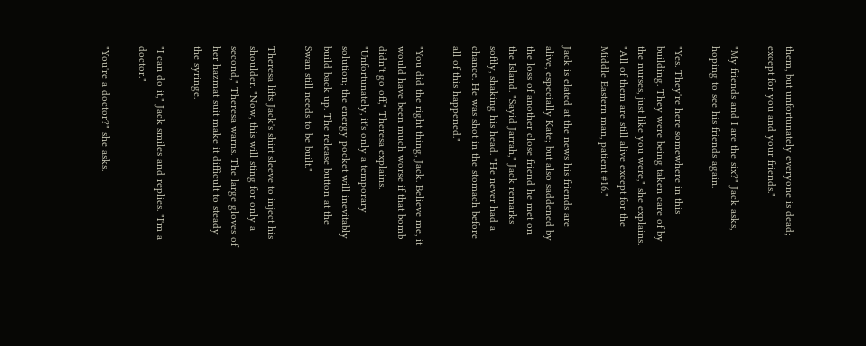them, but unfortunately everyone is dead; except for you and your friends."

"My friends and I are the six?" Jack asks, hoping to see his friends again.

"Yes. They're here somewhere in this building. They were being taken care of by the nurses, just like you were," she explains. "All of them are still alive except for the Middle Eastern man, patient #16."

Jack is elated at the news his friends are alive, especially Kate; but also saddened by the loss of another close friend he met on the Island. "Sayid Jarrah," Jack remarks softly, shaking his head. "He never had a chance. He was shot in the stomach before all of this happened."

"You did the right thing, Jack. Believe me, it would have been much worse if that bomb didn't go off," Theresa explains. "Unfortunately, it's only a temporary solution; the energy pocket will inevitably build back up. The release button at the Swan still needs to be built."

Theresa lifts Jack's shirt sleeve to inject his shoulder. "Now, this will sting for only a second," Theresa warns. The large gloves of her hazmat suit make it difficult to steady the syringe.

"I can do it," Jack smiles and replies. "I'm a doctor."

"You're a doctor?" she asks.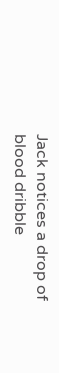Jack notices a drop of blood dribble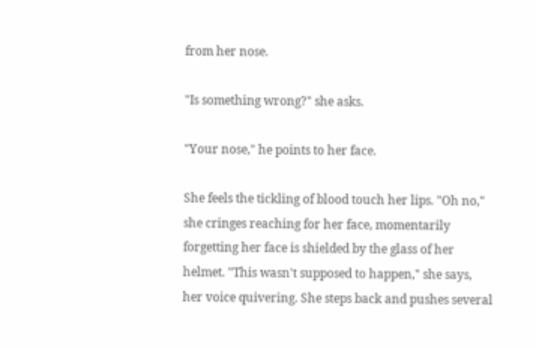from her nose.

"Is something wrong?" she asks.

"Your nose," he points to her face.

She feels the tickling of blood touch her lips. "Oh no," she cringes reaching for her face, momentarily forgetting her face is shielded by the glass of her helmet. "This wasn't supposed to happen," she says, her voice quivering. She steps back and pushes several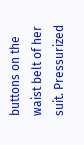buttons on the waist belt of her suit. Pressurized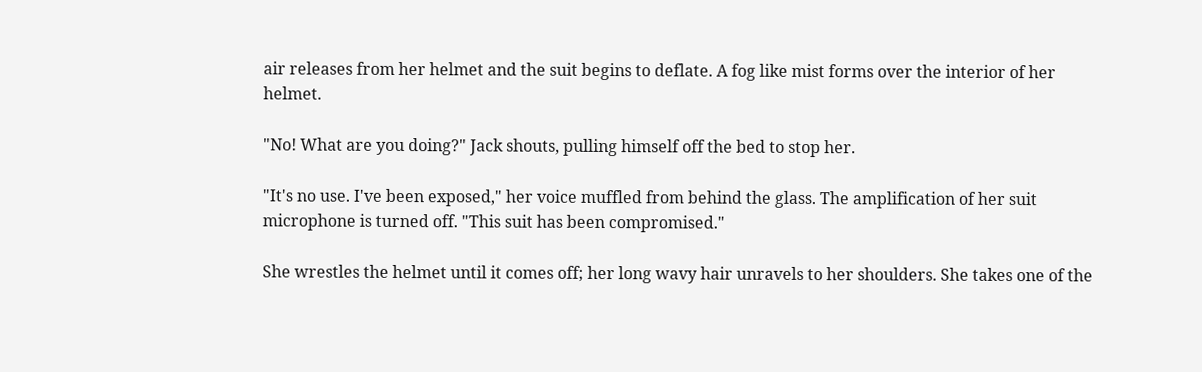air releases from her helmet and the suit begins to deflate. A fog like mist forms over the interior of her helmet.

"No! What are you doing?" Jack shouts, pulling himself off the bed to stop her.

"It's no use. I've been exposed," her voice muffled from behind the glass. The amplification of her suit microphone is turned off. "This suit has been compromised."

She wrestles the helmet until it comes off; her long wavy hair unravels to her shoulders. She takes one of the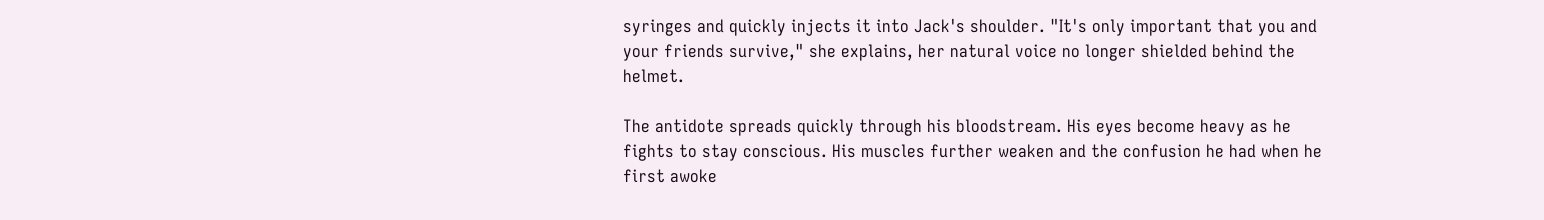syringes and quickly injects it into Jack's shoulder. "It's only important that you and your friends survive," she explains, her natural voice no longer shielded behind the helmet.

The antidote spreads quickly through his bloodstream. His eyes become heavy as he fights to stay conscious. His muscles further weaken and the confusion he had when he first awoke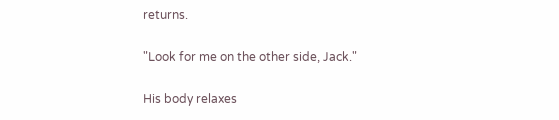returns.

"Look for me on the other side, Jack."

His body relaxes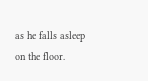as he falls asleep on the floor.